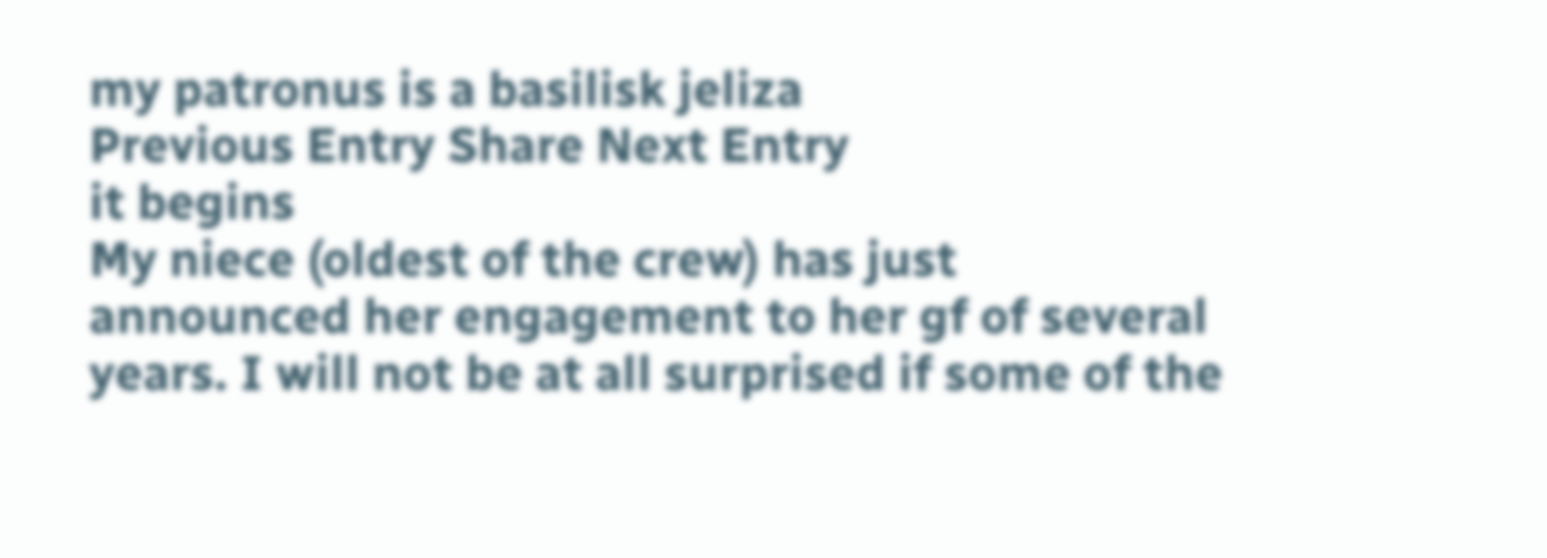my patronus is a basilisk jeliza
Previous Entry Share Next Entry
it begins
My niece (oldest of the crew) has just announced her engagement to her gf of several years. I will not be at all surprised if some of the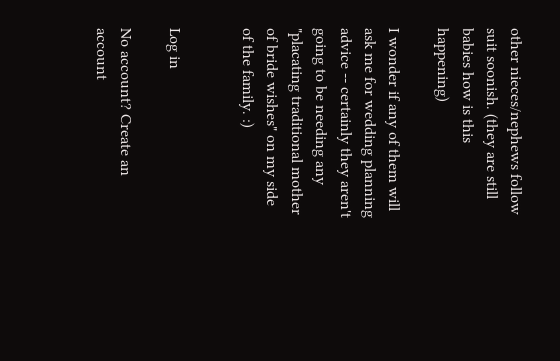other nieces/nephews follow suit soonish. (they are still babies how is this happening)

I wonder if any of them will ask me for wedding planning advice -- certainly they aren't going to be needing any "placating traditional mother of bride wishes" on my side of the family. :)


Log in

No account? Create an account